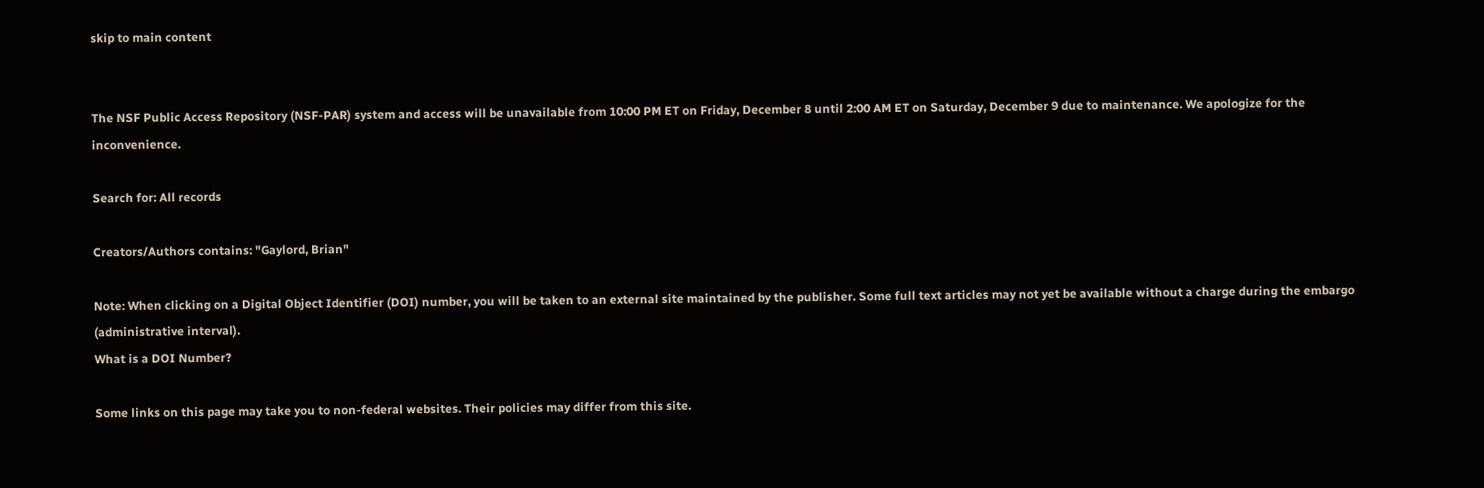skip to main content


The NSF Public Access Repository (NSF-PAR) system and access will be unavailable from 10:00 PM ET on Friday, December 8 until 2:00 AM ET on Saturday, December 9 due to maintenance. We apologize for the inconvenience.

Search for: All records

Creators/Authors contains: "Gaylord, Brian"

Note: When clicking on a Digital Object Identifier (DOI) number, you will be taken to an external site maintained by the publisher. Some full text articles may not yet be available without a charge during the embargo (administrative interval).
What is a DOI Number?

Some links on this page may take you to non-federal websites. Their policies may differ from this site.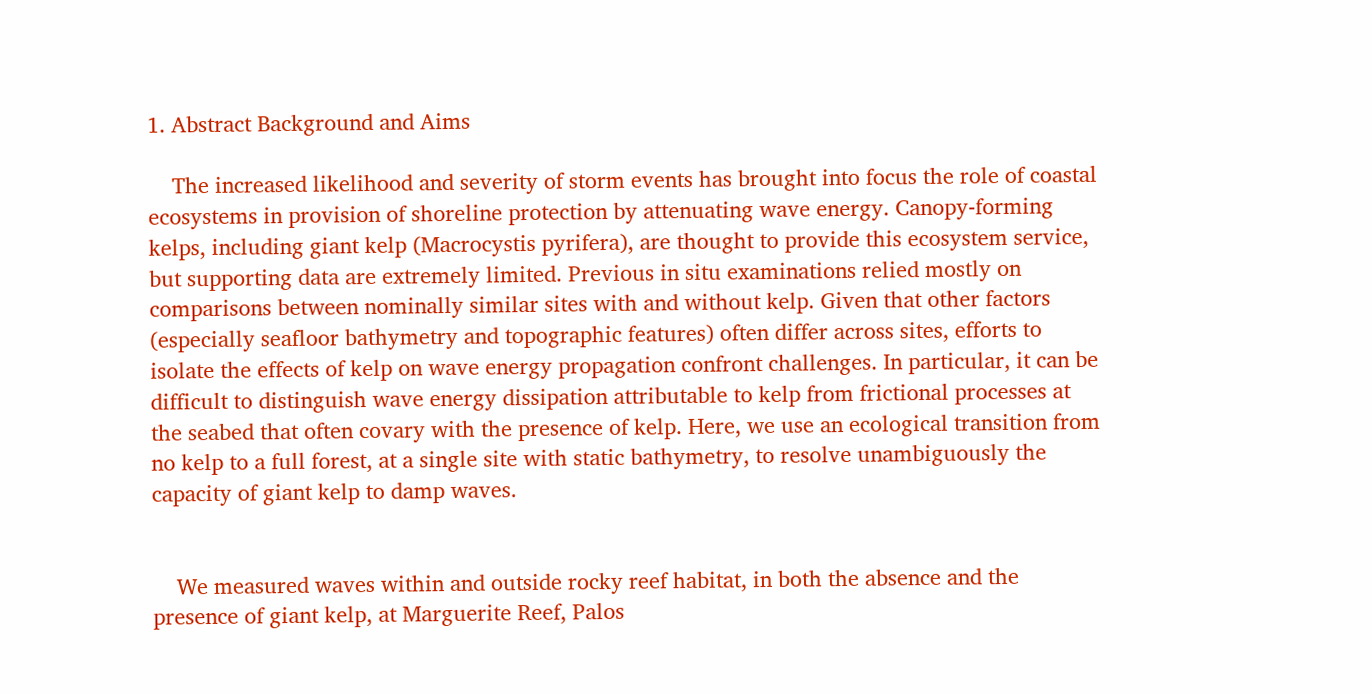1. Abstract Background and Aims

    The increased likelihood and severity of storm events has brought into focus the role of coastal ecosystems in provision of shoreline protection by attenuating wave energy. Canopy-forming kelps, including giant kelp (Macrocystis pyrifera), are thought to provide this ecosystem service, but supporting data are extremely limited. Previous in situ examinations relied mostly on comparisons between nominally similar sites with and without kelp. Given that other factors (especially seafloor bathymetry and topographic features) often differ across sites, efforts to isolate the effects of kelp on wave energy propagation confront challenges. In particular, it can be difficult to distinguish wave energy dissipation attributable to kelp from frictional processes at the seabed that often covary with the presence of kelp. Here, we use an ecological transition from no kelp to a full forest, at a single site with static bathymetry, to resolve unambiguously the capacity of giant kelp to damp waves.


    We measured waves within and outside rocky reef habitat, in both the absence and the presence of giant kelp, at Marguerite Reef, Palos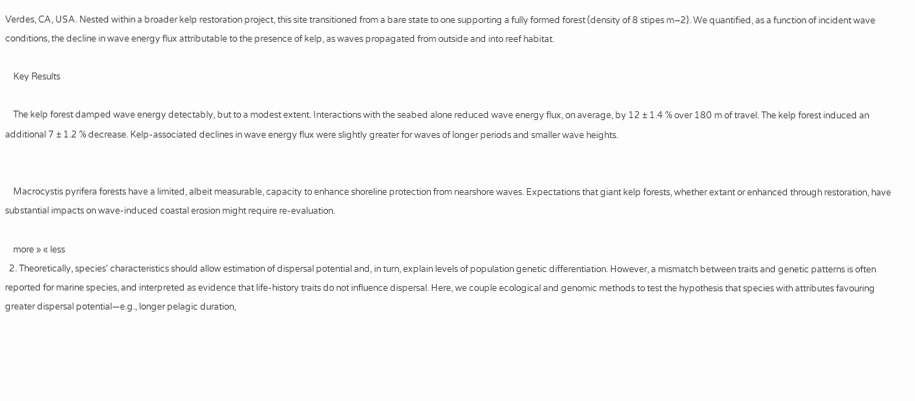Verdes, CA, USA. Nested within a broader kelp restoration project, this site transitioned from a bare state to one supporting a fully formed forest (density of 8 stipes m−2). We quantified, as a function of incident wave conditions, the decline in wave energy flux attributable to the presence of kelp, as waves propagated from outside and into reef habitat.

    Key Results

    The kelp forest damped wave energy detectably, but to a modest extent. Interactions with the seabed alone reduced wave energy flux, on average, by 12 ± 1.4 % over 180 m of travel. The kelp forest induced an additional 7 ± 1.2 % decrease. Kelp-associated declines in wave energy flux were slightly greater for waves of longer periods and smaller wave heights.


    Macrocystis pyrifera forests have a limited, albeit measurable, capacity to enhance shoreline protection from nearshore waves. Expectations that giant kelp forests, whether extant or enhanced through restoration, have substantial impacts on wave-induced coastal erosion might require re-evaluation.

    more » « less
  2. Theoretically, species' characteristics should allow estimation of dispersal potential and, in turn, explain levels of population genetic differentiation. However, a mismatch between traits and genetic patterns is often reported for marine species, and interpreted as evidence that life-history traits do not influence dispersal. Here, we couple ecological and genomic methods to test the hypothesis that species with attributes favouring greater dispersal potential—e.g., longer pelagic duration,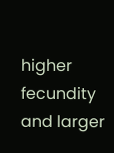higher fecundity and larger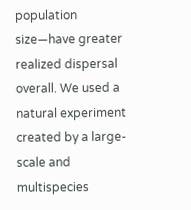population size—have greater realized dispersal overall. We used a natural experiment created by a large-scale and multispecies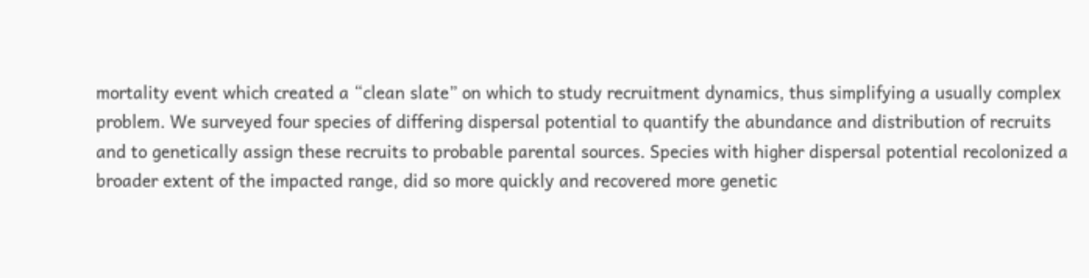mortality event which created a “clean slate” on which to study recruitment dynamics, thus simplifying a usually complex problem. We surveyed four species of differing dispersal potential to quantify the abundance and distribution of recruits and to genetically assign these recruits to probable parental sources. Species with higher dispersal potential recolonized a broader extent of the impacted range, did so more quickly and recovered more genetic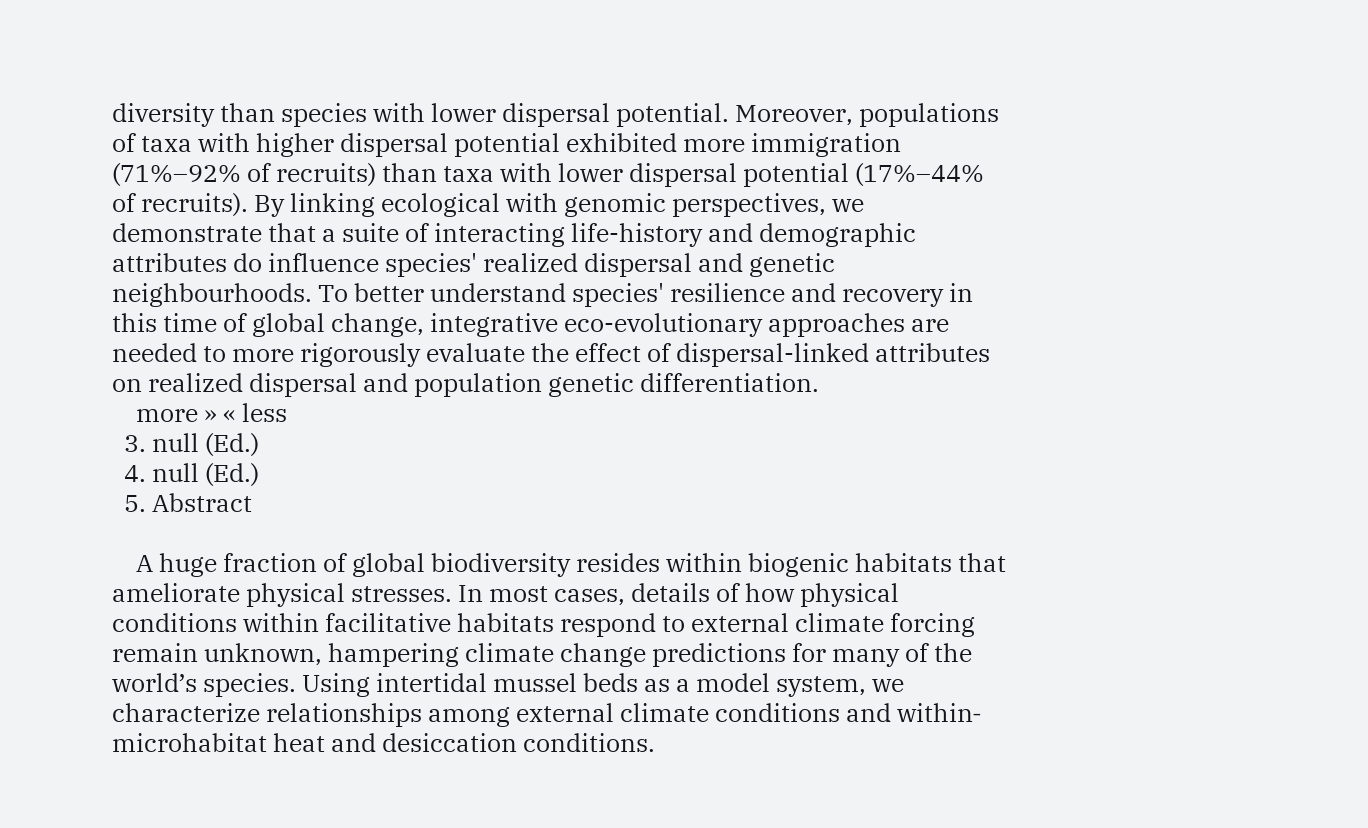diversity than species with lower dispersal potential. Moreover, populations of taxa with higher dispersal potential exhibited more immigration (71%–92% of recruits) than taxa with lower dispersal potential (17%–44% of recruits). By linking ecological with genomic perspectives, we demonstrate that a suite of interacting life-history and demographic attributes do influence species' realized dispersal and genetic neighbourhoods. To better understand species' resilience and recovery in this time of global change, integrative eco-evolutionary approaches are needed to more rigorously evaluate the effect of dispersal-linked attributes on realized dispersal and population genetic differentiation.
    more » « less
  3. null (Ed.)
  4. null (Ed.)
  5. Abstract

    A huge fraction of global biodiversity resides within biogenic habitats that ameliorate physical stresses. In most cases, details of how physical conditions within facilitative habitats respond to external climate forcing remain unknown, hampering climate change predictions for many of the world’s species. Using intertidal mussel beds as a model system, we characterize relationships among external climate conditions and within‐microhabitat heat and desiccation conditions.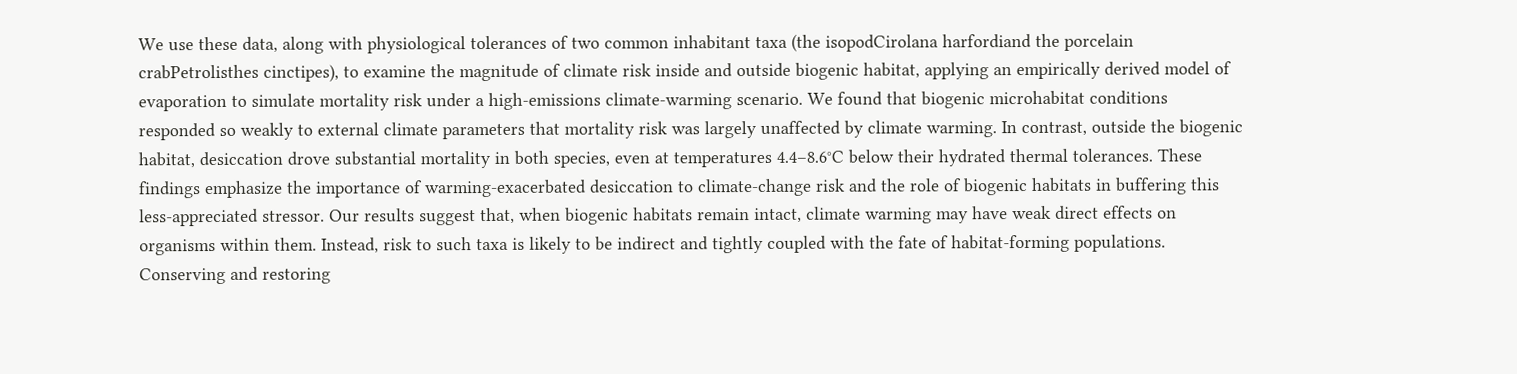We use these data, along with physiological tolerances of two common inhabitant taxa (the isopodCirolana harfordiand the porcelain crabPetrolisthes cinctipes), to examine the magnitude of climate risk inside and outside biogenic habitat, applying an empirically derived model of evaporation to simulate mortality risk under a high‐emissions climate‐warming scenario. We found that biogenic microhabitat conditions responded so weakly to external climate parameters that mortality risk was largely unaffected by climate warming. In contrast, outside the biogenic habitat, desiccation drove substantial mortality in both species, even at temperatures 4.4–8.6°C below their hydrated thermal tolerances. These findings emphasize the importance of warming‐exacerbated desiccation to climate‐change risk and the role of biogenic habitats in buffering this less‐appreciated stressor. Our results suggest that, when biogenic habitats remain intact, climate warming may have weak direct effects on organisms within them. Instead, risk to such taxa is likely to be indirect and tightly coupled with the fate of habitat‐forming populations. Conserving and restoring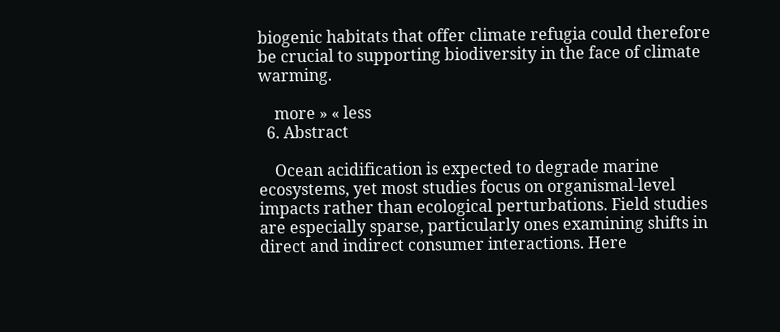biogenic habitats that offer climate refugia could therefore be crucial to supporting biodiversity in the face of climate warming.

    more » « less
  6. Abstract

    Ocean acidification is expected to degrade marine ecosystems, yet most studies focus on organismal‐level impacts rather than ecological perturbations. Field studies are especially sparse, particularly ones examining shifts in direct and indirect consumer interactions. Here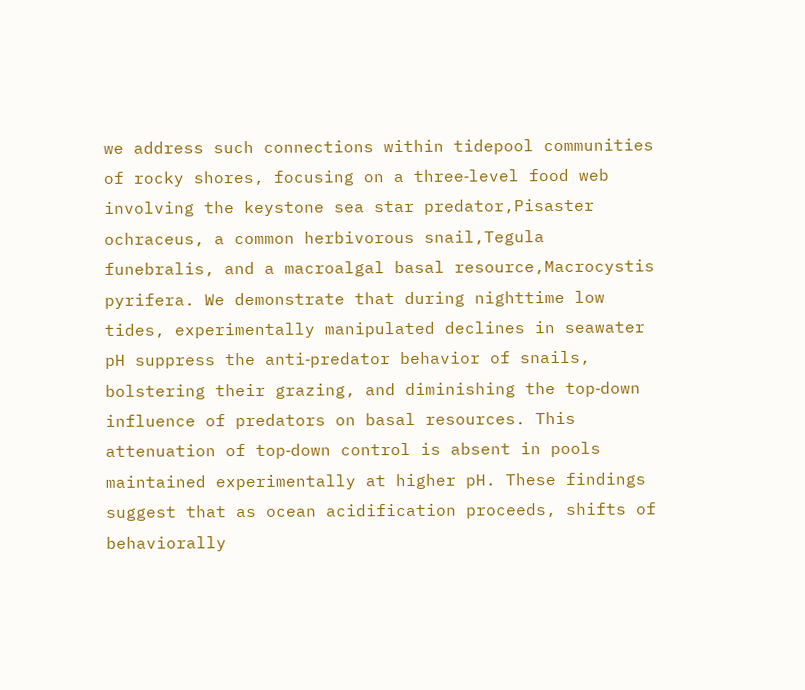we address such connections within tidepool communities of rocky shores, focusing on a three‐level food web involving the keystone sea star predator,Pisaster ochraceus, a common herbivorous snail,Tegula funebralis, and a macroalgal basal resource,Macrocystis pyrifera. We demonstrate that during nighttime low tides, experimentally manipulated declines in seawater pH suppress the anti‐predator behavior of snails, bolstering their grazing, and diminishing the top‐down influence of predators on basal resources. This attenuation of top‐down control is absent in pools maintained experimentally at higher pH. These findings suggest that as ocean acidification proceeds, shifts of behaviorally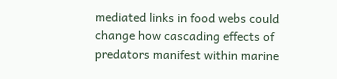mediated links in food webs could change how cascading effects of predators manifest within marine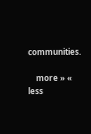communities.

    more » « less